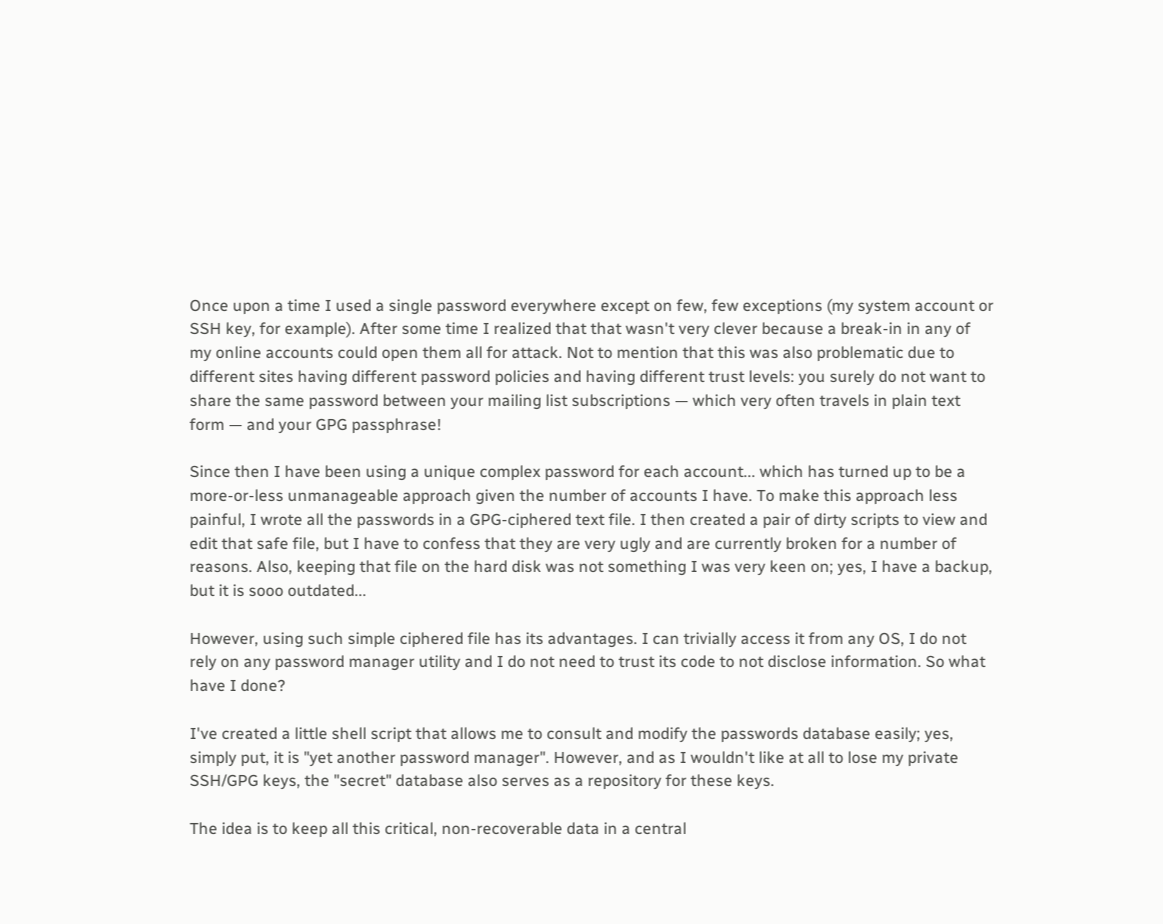Once upon a time I used a single password everywhere except on few, few exceptions (my system account or SSH key, for example). After some time I realized that that wasn't very clever because a break-in in any of my online accounts could open them all for attack. Not to mention that this was also problematic due to different sites having different password policies and having different trust levels: you surely do not want to share the same password between your mailing list subscriptions — which very often travels in plain text form — and your GPG passphrase!

Since then I have been using a unique complex password for each account... which has turned up to be a more-or-less unmanageable approach given the number of accounts I have. To make this approach less painful, I wrote all the passwords in a GPG-ciphered text file. I then created a pair of dirty scripts to view and edit that safe file, but I have to confess that they are very ugly and are currently broken for a number of reasons. Also, keeping that file on the hard disk was not something I was very keen on; yes, I have a backup, but it is sooo outdated...

However, using such simple ciphered file has its advantages. I can trivially access it from any OS, I do not rely on any password manager utility and I do not need to trust its code to not disclose information. So what have I done?

I've created a little shell script that allows me to consult and modify the passwords database easily; yes, simply put, it is "yet another password manager". However, and as I wouldn't like at all to lose my private SSH/GPG keys, the "secret" database also serves as a repository for these keys.

The idea is to keep all this critical, non-recoverable data in a central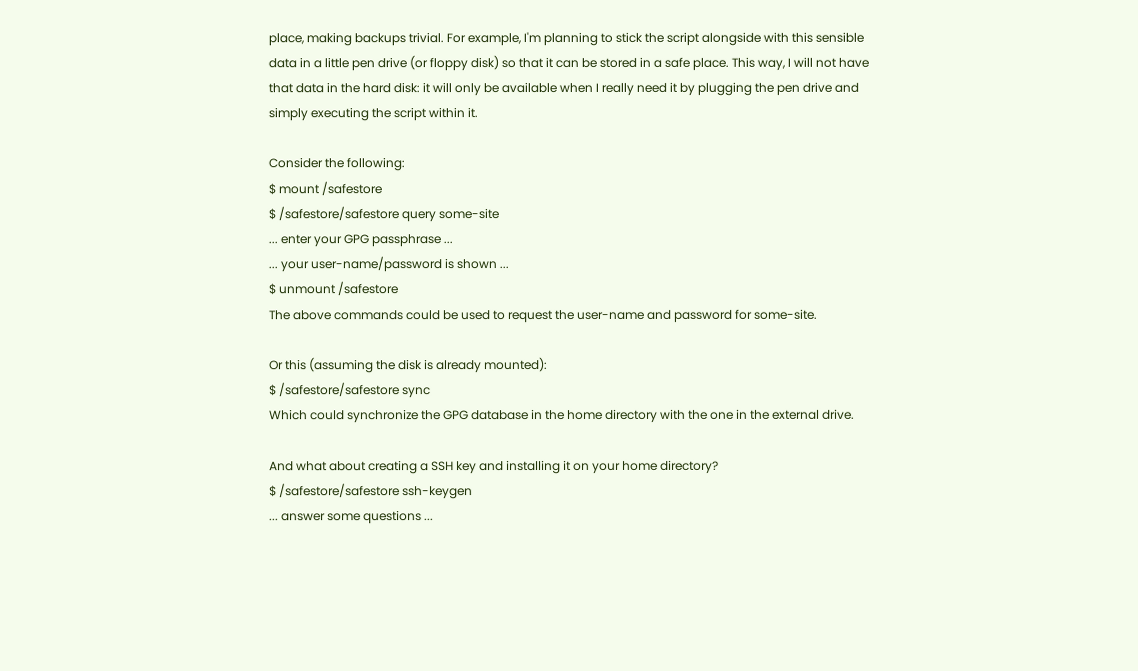place, making backups trivial. For example, I'm planning to stick the script alongside with this sensible data in a little pen drive (or floppy disk) so that it can be stored in a safe place. This way, I will not have that data in the hard disk: it will only be available when I really need it by plugging the pen drive and simply executing the script within it.

Consider the following:
$ mount /safestore
$ /safestore/safestore query some-site
... enter your GPG passphrase ...
... your user-name/password is shown ...
$ unmount /safestore
The above commands could be used to request the user-name and password for some-site.

Or this (assuming the disk is already mounted):
$ /safestore/safestore sync
Which could synchronize the GPG database in the home directory with the one in the external drive.

And what about creating a SSH key and installing it on your home directory?
$ /safestore/safestore ssh-keygen
... answer some questions ...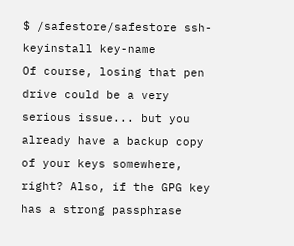$ /safestore/safestore ssh-keyinstall key-name
Of course, losing that pen drive could be a very serious issue... but you already have a backup copy of your keys somewhere, right? Also, if the GPG key has a strong passphrase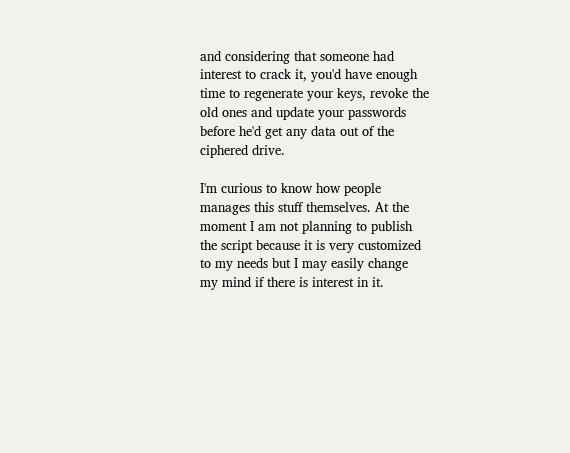and considering that someone had interest to crack it, you'd have enough time to regenerate your keys, revoke the old ones and update your passwords before he'd get any data out of the ciphered drive.

I'm curious to know how people manages this stuff themselves. At the moment I am not planning to publish the script because it is very customized to my needs but I may easily change my mind if there is interest in it.